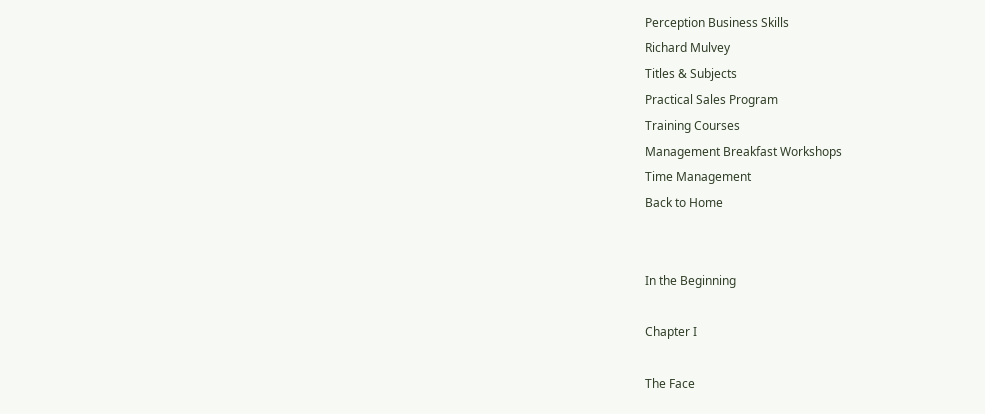Perception Business Skills
Richard Mulvey
Titles & Subjects
Practical Sales Program
Training Courses
Management Breakfast Workshops
Time Management
Back to Home


In the Beginning

Chapter I

The Face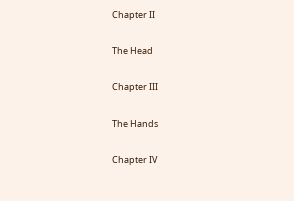Chapter II

The Head

Chapter III

The Hands

Chapter IV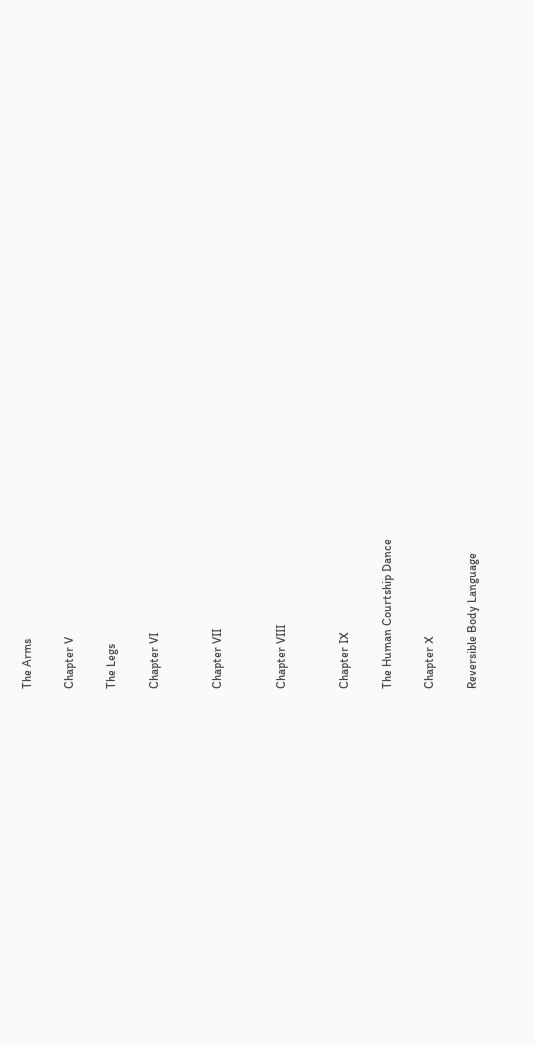The Arms

Chapter V

The Legs

Chapter VI


Chapter VII


Chapter VIII


Chapter IX

The Human Courtship Dance

Chapter X

Reversible Body Language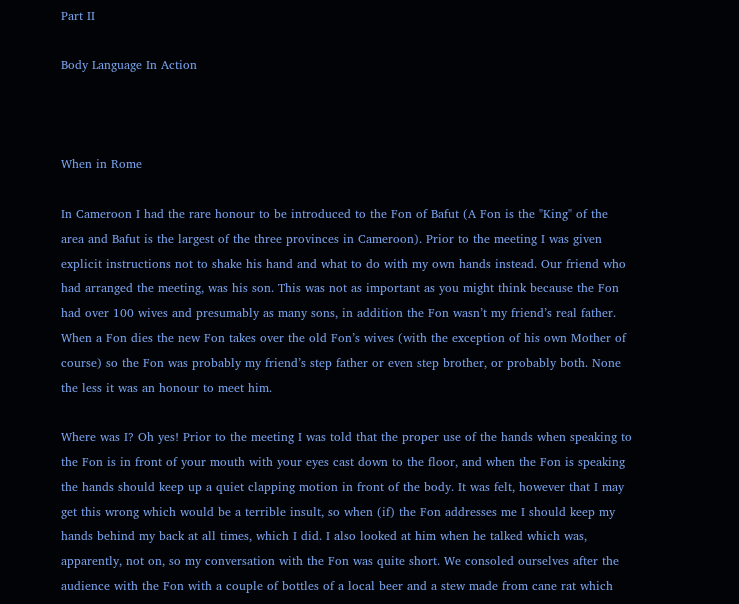Part II

Body Language In Action



When in Rome

In Cameroon I had the rare honour to be introduced to the Fon of Bafut (A Fon is the "King" of the area and Bafut is the largest of the three provinces in Cameroon). Prior to the meeting I was given explicit instructions not to shake his hand and what to do with my own hands instead. Our friend who had arranged the meeting, was his son. This was not as important as you might think because the Fon had over 100 wives and presumably as many sons, in addition the Fon wasn’t my friend’s real father. When a Fon dies the new Fon takes over the old Fon’s wives (with the exception of his own Mother of course) so the Fon was probably my friend’s step father or even step brother, or probably both. None the less it was an honour to meet him.

Where was I? Oh yes! Prior to the meeting I was told that the proper use of the hands when speaking to the Fon is in front of your mouth with your eyes cast down to the floor, and when the Fon is speaking the hands should keep up a quiet clapping motion in front of the body. It was felt, however that I may get this wrong which would be a terrible insult, so when (if) the Fon addresses me I should keep my hands behind my back at all times, which I did. I also looked at him when he talked which was, apparently, not on, so my conversation with the Fon was quite short. We consoled ourselves after the audience with the Fon with a couple of bottles of a local beer and a stew made from cane rat which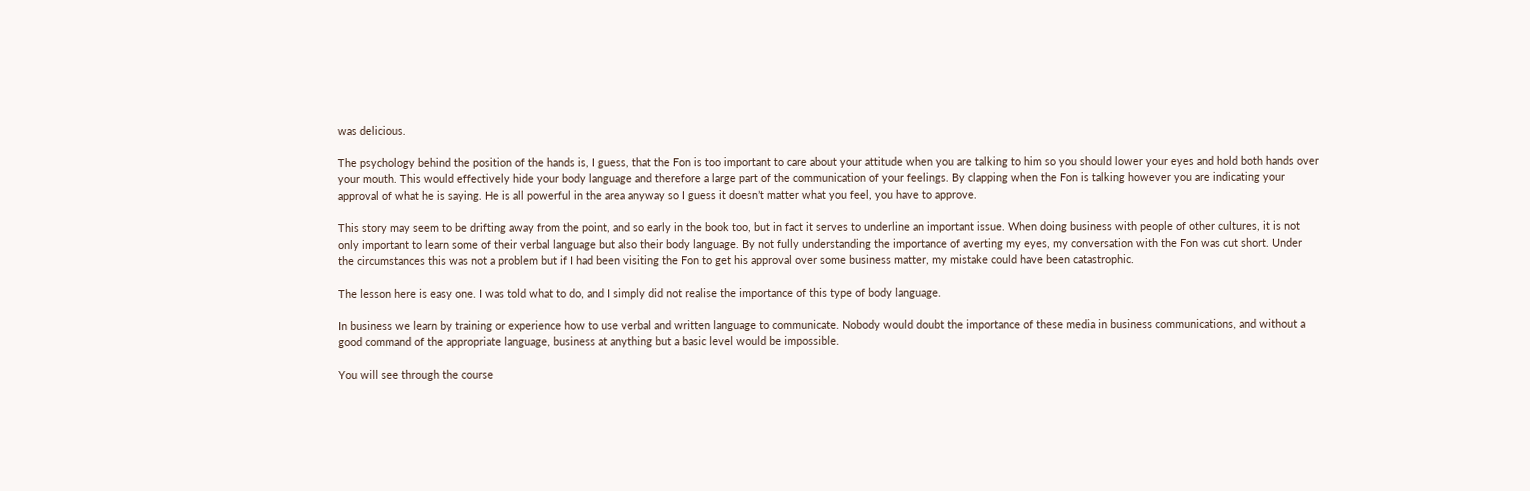was delicious.

The psychology behind the position of the hands is, I guess, that the Fon is too important to care about your attitude when you are talking to him so you should lower your eyes and hold both hands over your mouth. This would effectively hide your body language and therefore a large part of the communication of your feelings. By clapping when the Fon is talking however you are indicating your approval of what he is saying. He is all powerful in the area anyway so I guess it doesn’t matter what you feel, you have to approve.

This story may seem to be drifting away from the point, and so early in the book too, but in fact it serves to underline an important issue. When doing business with people of other cultures, it is not only important to learn some of their verbal language but also their body language. By not fully understanding the importance of averting my eyes, my conversation with the Fon was cut short. Under the circumstances this was not a problem but if I had been visiting the Fon to get his approval over some business matter, my mistake could have been catastrophic.

The lesson here is easy one. I was told what to do, and I simply did not realise the importance of this type of body language.

In business we learn by training or experience how to use verbal and written language to communicate. Nobody would doubt the importance of these media in business communications, and without a good command of the appropriate language, business at anything but a basic level would be impossible.

You will see through the course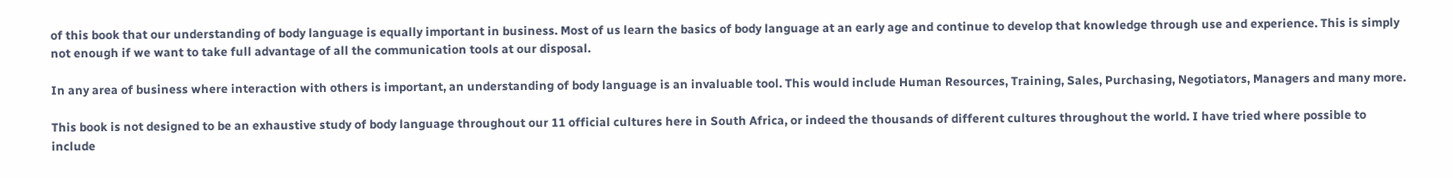of this book that our understanding of body language is equally important in business. Most of us learn the basics of body language at an early age and continue to develop that knowledge through use and experience. This is simply not enough if we want to take full advantage of all the communication tools at our disposal.

In any area of business where interaction with others is important, an understanding of body language is an invaluable tool. This would include Human Resources, Training, Sales, Purchasing, Negotiators, Managers and many more.

This book is not designed to be an exhaustive study of body language throughout our 11 official cultures here in South Africa, or indeed the thousands of different cultures throughout the world. I have tried where possible to include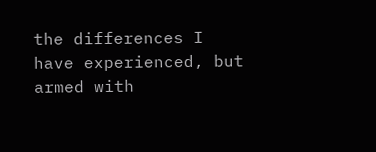the differences I have experienced, but armed with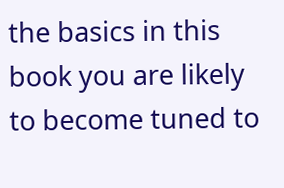the basics in this book you are likely to become tuned to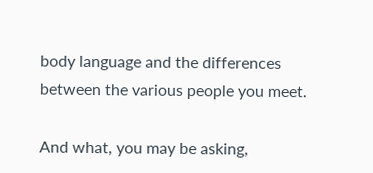body language and the differences between the various people you meet.

And what, you may be asking,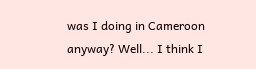was I doing in Cameroon anyway? Well... I think I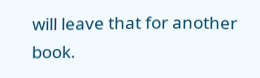will leave that for another book.